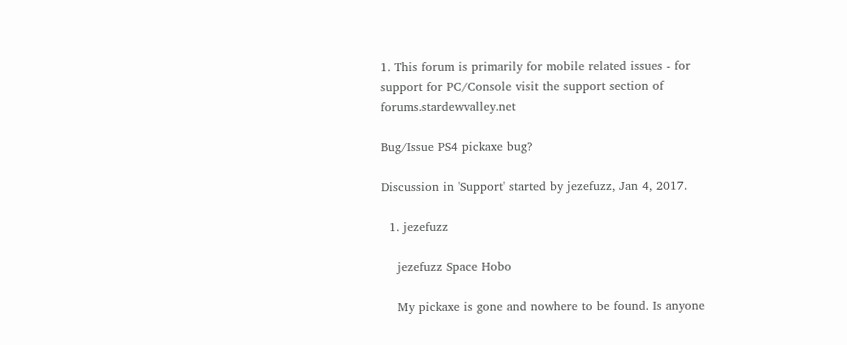1. This forum is primarily for mobile related issues - for support for PC/Console visit the support section of forums.stardewvalley.net

Bug/Issue PS4 pickaxe bug?

Discussion in 'Support' started by jezefuzz, Jan 4, 2017.

  1. jezefuzz

    jezefuzz Space Hobo

    My pickaxe is gone and nowhere to be found. Is anyone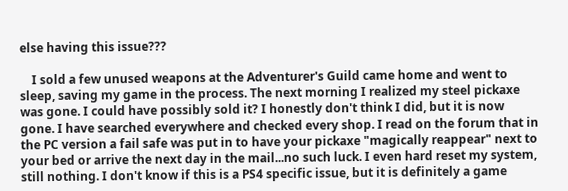else having this issue???

    I sold a few unused weapons at the Adventurer's Guild came home and went to sleep, saving my game in the process. The next morning I realized my steel pickaxe was gone. I could have possibly sold it? I honestly don't think I did, but it is now gone. I have searched everywhere and checked every shop. I read on the forum that in the PC version a fail safe was put in to have your pickaxe "magically reappear" next to your bed or arrive the next day in the mail...no such luck. I even hard reset my system, still nothing. I don't know if this is a PS4 specific issue, but it is definitely a game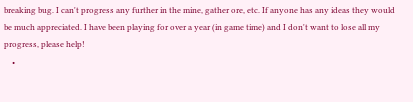breaking bug. I can't progress any further in the mine, gather ore, etc. If anyone has any ideas they would be much appreciated. I have been playing for over a year (in game time) and I don't want to lose all my progress, please help!
    •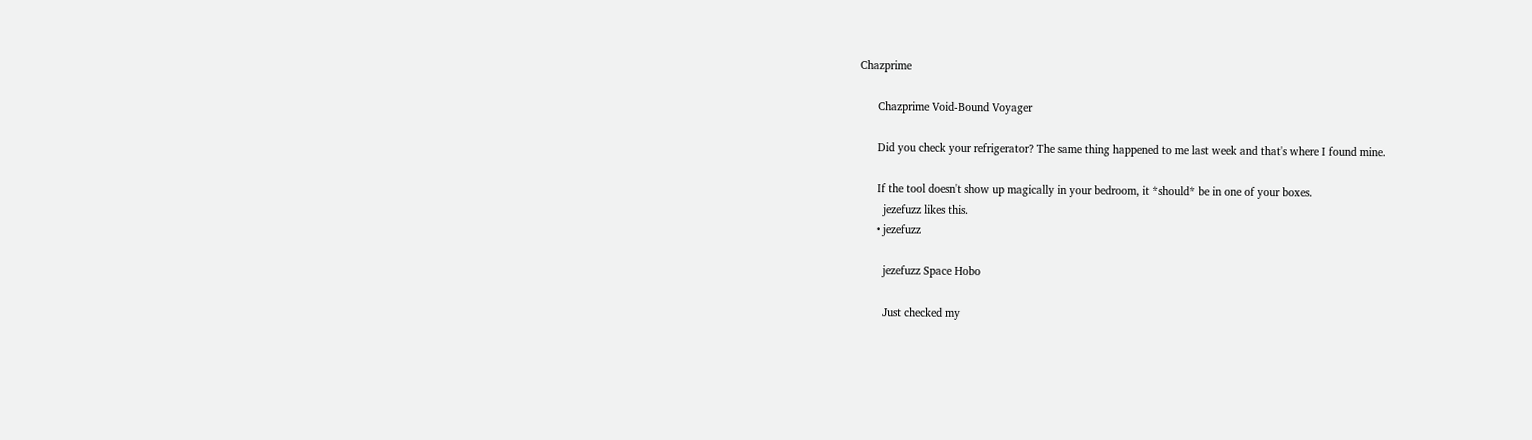Chazprime

      Chazprime Void-Bound Voyager

      Did you check your refrigerator? The same thing happened to me last week and that's where I found mine.

      If the tool doesn't show up magically in your bedroom, it *should* be in one of your boxes.
        jezefuzz likes this.
      • jezefuzz

        jezefuzz Space Hobo

        Just checked my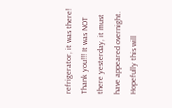refrigerator, it was there! Thank you!!! It was NOT there yesterday, it must have appeared overnight. Hopefully this will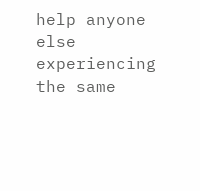help anyone else experiencing the same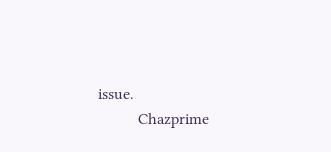issue.
          Chazprime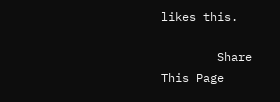likes this.

        Share This Page